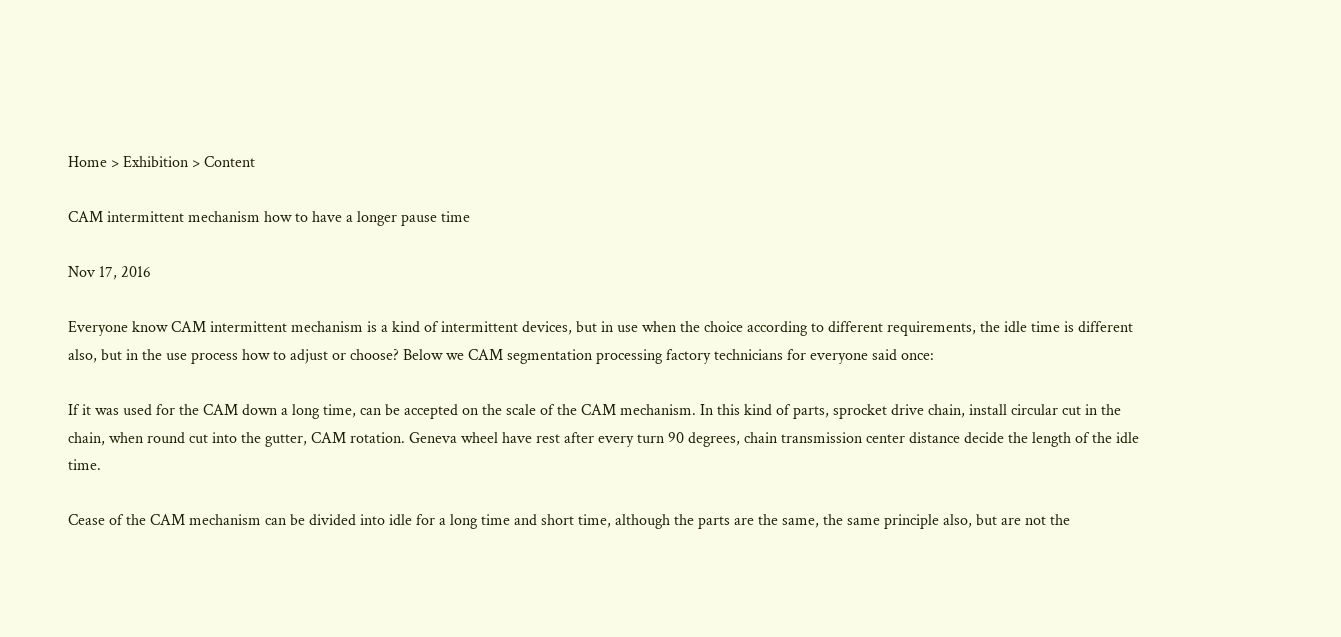Home > Exhibition > Content

CAM intermittent mechanism how to have a longer pause time

Nov 17, 2016

Everyone know CAM intermittent mechanism is a kind of intermittent devices, but in use when the choice according to different requirements, the idle time is different also, but in the use process how to adjust or choose? Below we CAM segmentation processing factory technicians for everyone said once:

If it was used for the CAM down a long time, can be accepted on the scale of the CAM mechanism. In this kind of parts, sprocket drive chain, install circular cut in the chain, when round cut into the gutter, CAM rotation. Geneva wheel have rest after every turn 90 degrees, chain transmission center distance decide the length of the idle time.

Cease of the CAM mechanism can be divided into idle for a long time and short time, although the parts are the same, the same principle also, but are not the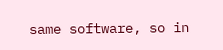same software, so in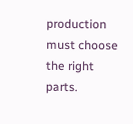production must choose the right parts.